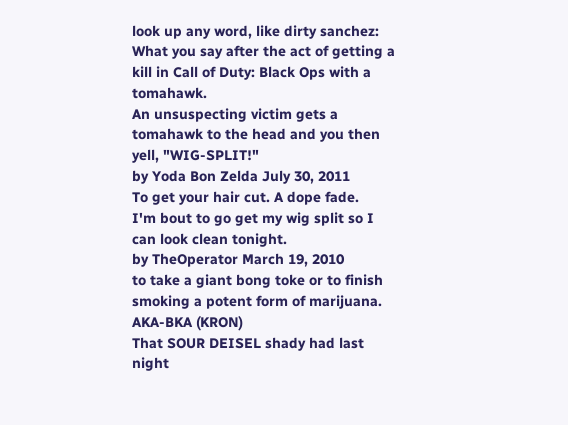look up any word, like dirty sanchez:
What you say after the act of getting a kill in Call of Duty: Black Ops with a tomahawk.
An unsuspecting victim gets a tomahawk to the head and you then yell, "WIG-SPLIT!"
by Yoda Bon Zelda July 30, 2011
To get your hair cut. A dope fade.
I'm bout to go get my wig split so I can look clean tonight.
by TheOperator March 19, 2010
to take a giant bong toke or to finish smoking a potent form of marijuana. AKA-BKA (KRON)
That SOUR DEISEL shady had last night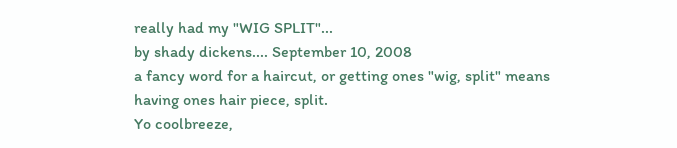really had my "WIG SPLIT"...
by shady dickens.... September 10, 2008
a fancy word for a haircut, or getting ones "wig, split" means having ones hair piece, split.
Yo coolbreeze,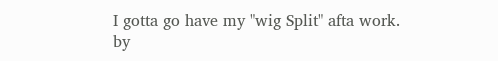I gotta go have my "wig Split" afta work.
by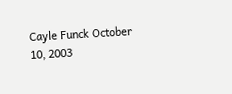Cayle Funck October 10, 2003